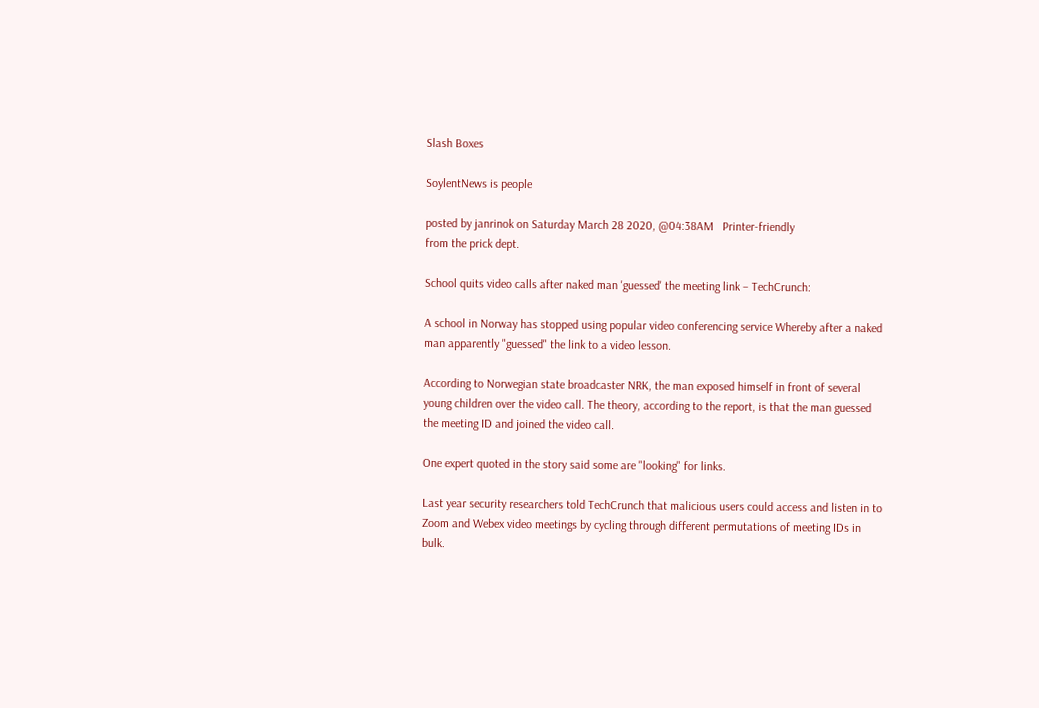Slash Boxes

SoylentNews is people

posted by janrinok on Saturday March 28 2020, @04:38AM   Printer-friendly
from the prick dept.

School quits video calls after naked man 'guessed' the meeting link – TechCrunch:

A school in Norway has stopped using popular video conferencing service Whereby after a naked man apparently "guessed" the link to a video lesson.

According to Norwegian state broadcaster NRK, the man exposed himself in front of several young children over the video call. The theory, according to the report, is that the man guessed the meeting ID and joined the video call.

One expert quoted in the story said some are "looking" for links.

Last year security researchers told TechCrunch that malicious users could access and listen in to Zoom and Webex video meetings by cycling through different permutations of meeting IDs in bulk.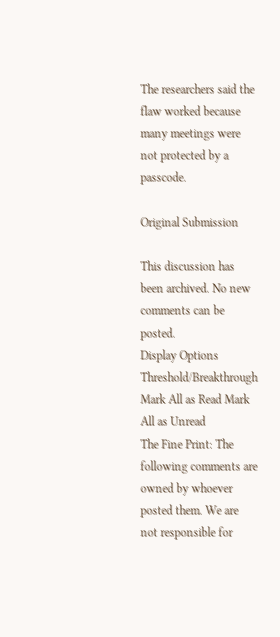The researchers said the flaw worked because many meetings were not protected by a passcode.

Original Submission

This discussion has been archived. No new comments can be posted.
Display Options Threshold/Breakthrough Mark All as Read Mark All as Unread
The Fine Print: The following comments are owned by whoever posted them. We are not responsible for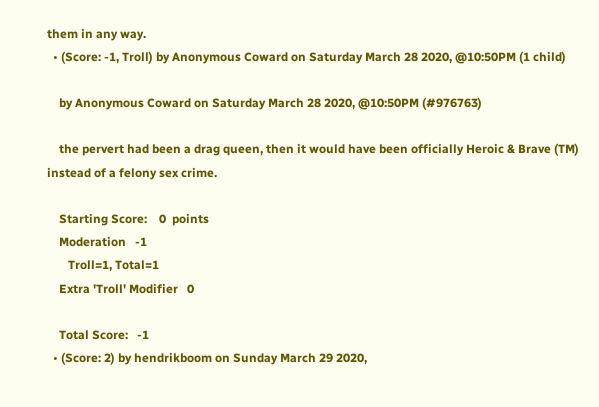them in any way.
  • (Score: -1, Troll) by Anonymous Coward on Saturday March 28 2020, @10:50PM (1 child)

    by Anonymous Coward on Saturday March 28 2020, @10:50PM (#976763)

    the pervert had been a drag queen, then it would have been officially Heroic & Brave (TM) instead of a felony sex crime.

    Starting Score:    0  points
    Moderation   -1
       Troll=1, Total=1
    Extra 'Troll' Modifier   0

    Total Score:   -1
  • (Score: 2) by hendrikboom on Sunday March 29 2020,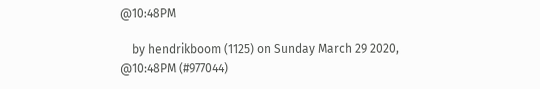@10:48PM

    by hendrikboom (1125) on Sunday March 29 2020, @10:48PM (#977044)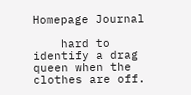Homepage Journal

    hard to identify a drag queen when the clothes are off.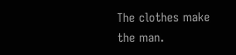The clothes make the man.